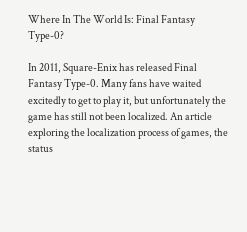Where In The World Is: Final Fantasy Type-0?

In 2011, Square-Enix has released Final Fantasy Type-0. Many fans have waited excitedly to get to play it, but unfortunately the game has still not been localized. An article exploring the localization process of games, the status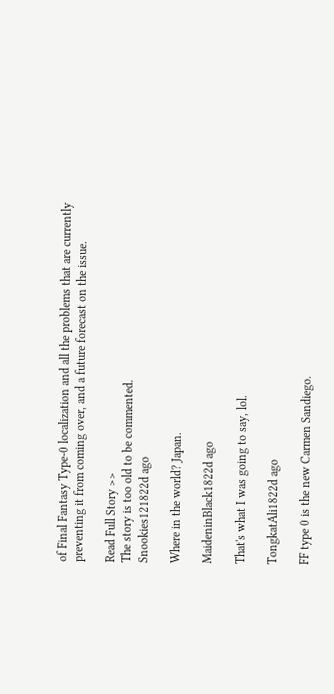of Final Fantasy Type-0 localization and all the problems that are currently preventing it from coming over, and a future forecast on the issue.

Read Full Story >>
The story is too old to be commented.
Snookies121822d ago

Where in the world? Japan.

MaideninBlack1822d ago

That's what I was going to say, lol.

TongkatAli1822d ago

FF type 0 is the new Carmen Sandiego.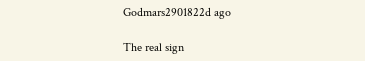Godmars2901822d ago

The real sign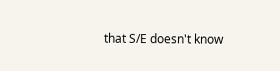that S/E doesn't know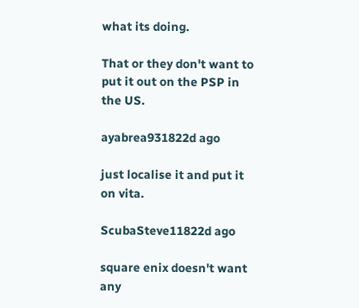what its doing.

That or they don't want to put it out on the PSP in the US.

ayabrea931822d ago

just localise it and put it on vita.

ScubaSteve11822d ago

square enix doesn't want any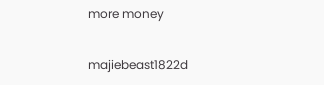more money

majiebeast1822d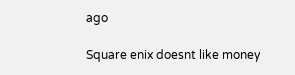ago

Square enix doesnt like money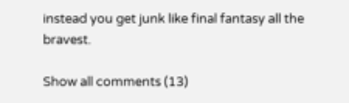instead you get junk like final fantasy all the bravest.

Show all comments (13)